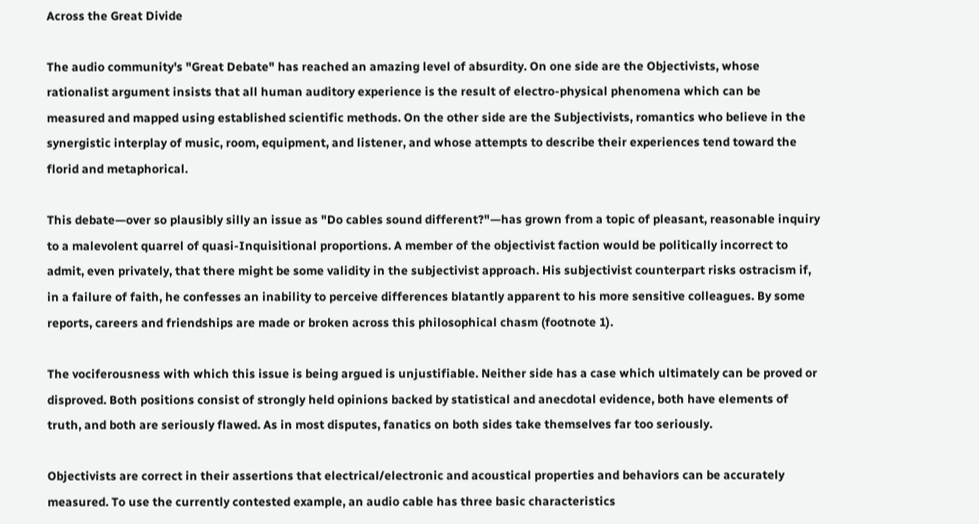Across the Great Divide

The audio community's "Great Debate" has reached an amazing level of absurdity. On one side are the Objectivists, whose rationalist argument insists that all human auditory experience is the result of electro-physical phenomena which can be measured and mapped using established scientific methods. On the other side are the Subjectivists, romantics who believe in the synergistic interplay of music, room, equipment, and listener, and whose attempts to describe their experiences tend toward the florid and metaphorical.

This debate—over so plausibly silly an issue as "Do cables sound different?"—has grown from a topic of pleasant, reasonable inquiry to a malevolent quarrel of quasi-Inquisitional proportions. A member of the objectivist faction would be politically incorrect to admit, even privately, that there might be some validity in the subjectivist approach. His subjectivist counterpart risks ostracism if, in a failure of faith, he confesses an inability to perceive differences blatantly apparent to his more sensitive colleagues. By some reports, careers and friendships are made or broken across this philosophical chasm (footnote 1).

The vociferousness with which this issue is being argued is unjustifiable. Neither side has a case which ultimately can be proved or disproved. Both positions consist of strongly held opinions backed by statistical and anecdotal evidence, both have elements of truth, and both are seriously flawed. As in most disputes, fanatics on both sides take themselves far too seriously.

Objectivists are correct in their assertions that electrical/electronic and acoustical properties and behaviors can be accurately measured. To use the currently contested example, an audio cable has three basic characteristics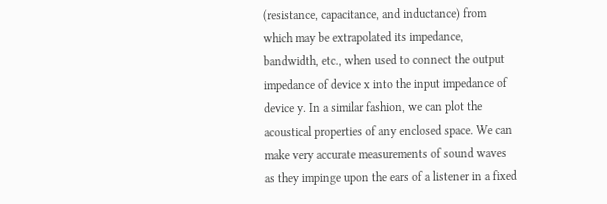(resistance, capacitance, and inductance) from which may be extrapolated its impedance, bandwidth, etc., when used to connect the output impedance of device x into the input impedance of device y. In a similar fashion, we can plot the acoustical properties of any enclosed space. We can make very accurate measurements of sound waves as they impinge upon the ears of a listener in a fixed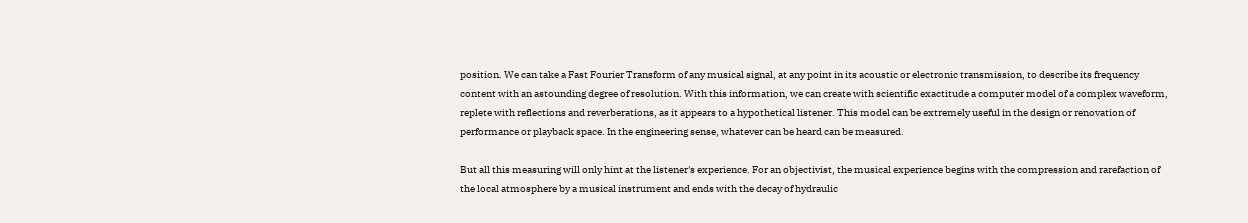position. We can take a Fast Fourier Transform of any musical signal, at any point in its acoustic or electronic transmission, to describe its frequency content with an astounding degree of resolution. With this information, we can create with scientific exactitude a computer model of a complex waveform, replete with reflections and reverberations, as it appears to a hypothetical listener. This model can be extremely useful in the design or renovation of performance or playback space. In the engineering sense, whatever can be heard can be measured.

But all this measuring will only hint at the listener's experience. For an objectivist, the musical experience begins with the compression and rarefaction of the local atmosphere by a musical instrument and ends with the decay of hydraulic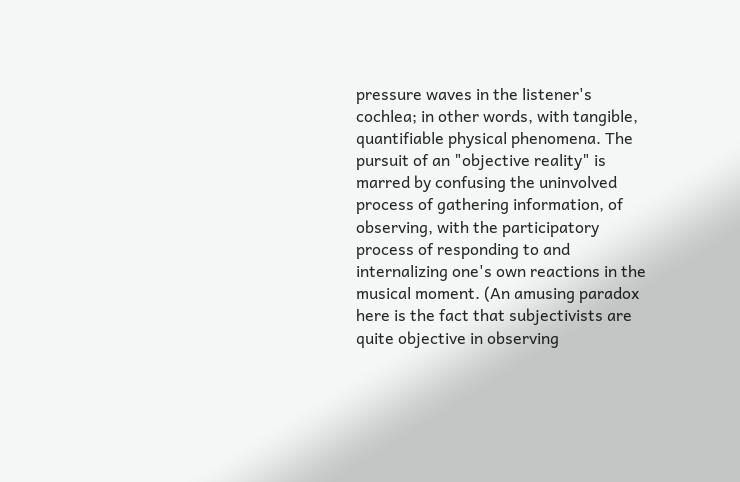pressure waves in the listener's cochlea; in other words, with tangible, quantifiable physical phenomena. The pursuit of an "objective reality" is marred by confusing the uninvolved process of gathering information, of observing, with the participatory process of responding to and internalizing one's own reactions in the musical moment. (An amusing paradox here is the fact that subjectivists are quite objective in observing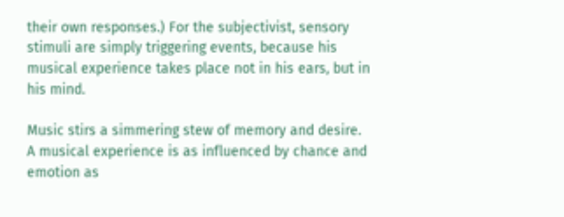their own responses.) For the subjectivist, sensory stimuli are simply triggering events, because his musical experience takes place not in his ears, but in his mind.

Music stirs a simmering stew of memory and desire. A musical experience is as influenced by chance and emotion as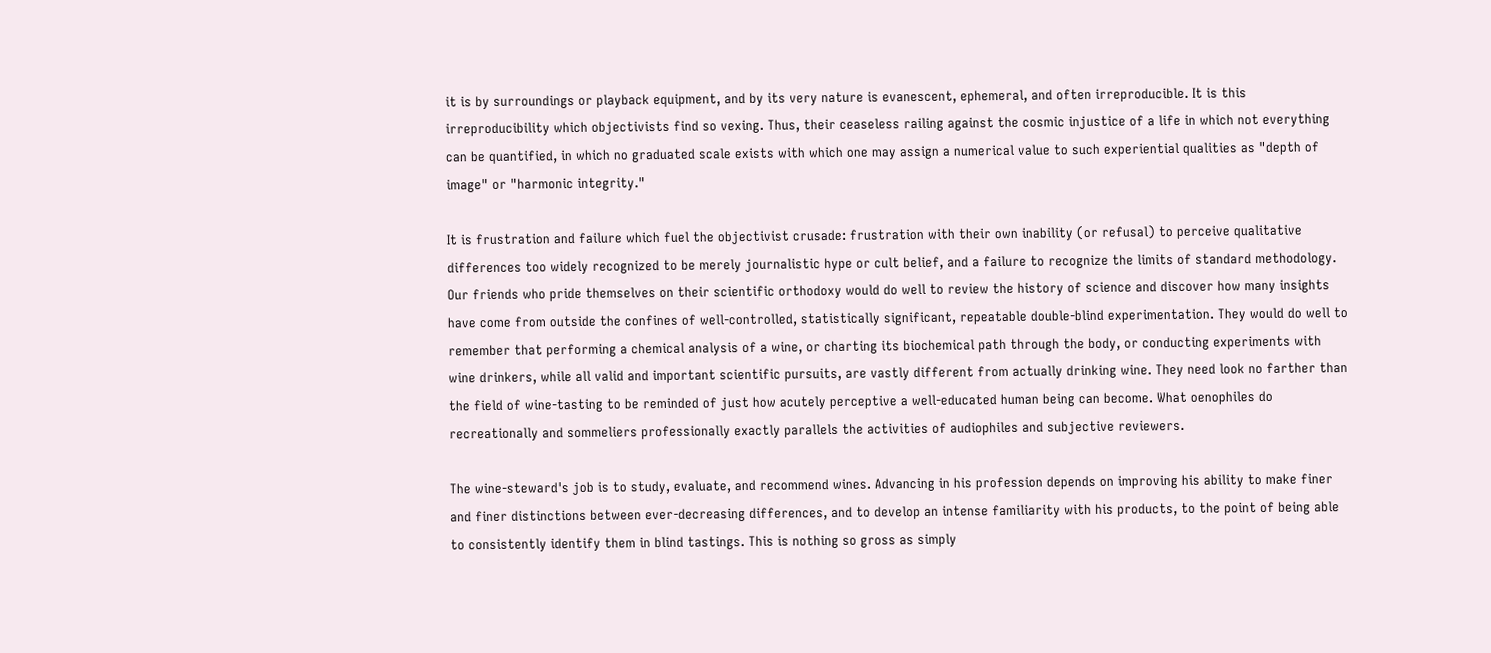it is by surroundings or playback equipment, and by its very nature is evanescent, ephemeral, and often irreproducible. It is this irreproducibility which objectivists find so vexing. Thus, their ceaseless railing against the cosmic injustice of a life in which not everything can be quantified, in which no graduated scale exists with which one may assign a numerical value to such experiential qualities as "depth of image" or "harmonic integrity."

It is frustration and failure which fuel the objectivist crusade: frustration with their own inability (or refusal) to perceive qualitative differences too widely recognized to be merely journalistic hype or cult belief, and a failure to recognize the limits of standard methodology. Our friends who pride themselves on their scientific orthodoxy would do well to review the history of science and discover how many insights have come from outside the confines of well-controlled, statistically significant, repeatable double-blind experimentation. They would do well to remember that performing a chemical analysis of a wine, or charting its biochemical path through the body, or conducting experiments with wine drinkers, while all valid and important scientific pursuits, are vastly different from actually drinking wine. They need look no farther than the field of wine-tasting to be reminded of just how acutely perceptive a well-educated human being can become. What oenophiles do recreationally and sommeliers professionally exactly parallels the activities of audiophiles and subjective reviewers.

The wine-steward's job is to study, evaluate, and recommend wines. Advancing in his profession depends on improving his ability to make finer and finer distinctions between ever-decreasing differences, and to develop an intense familiarity with his products, to the point of being able to consistently identify them in blind tastings. This is nothing so gross as simply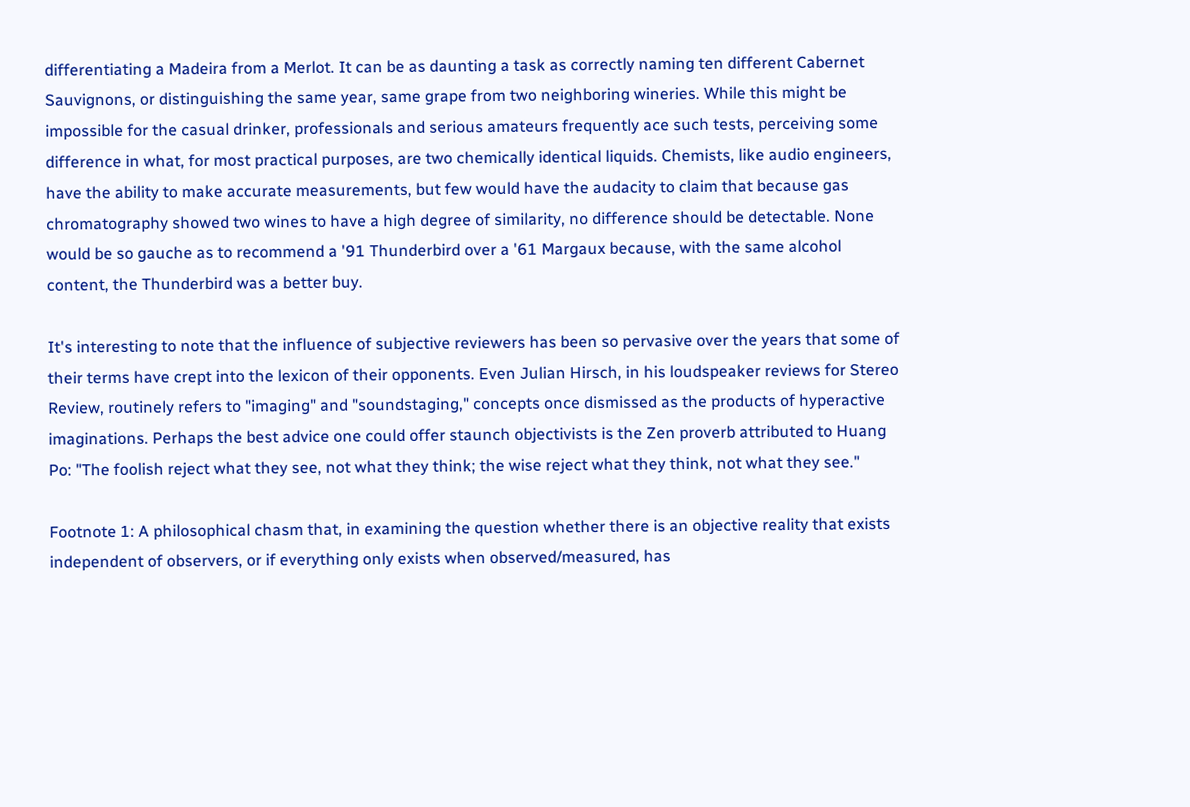differentiating a Madeira from a Merlot. It can be as daunting a task as correctly naming ten different Cabernet Sauvignons, or distinguishing the same year, same grape from two neighboring wineries. While this might be impossible for the casual drinker, professionals and serious amateurs frequently ace such tests, perceiving some difference in what, for most practical purposes, are two chemically identical liquids. Chemists, like audio engineers, have the ability to make accurate measurements, but few would have the audacity to claim that because gas chromatography showed two wines to have a high degree of similarity, no difference should be detectable. None would be so gauche as to recommend a '91 Thunderbird over a '61 Margaux because, with the same alcohol content, the Thunderbird was a better buy.

It's interesting to note that the influence of subjective reviewers has been so pervasive over the years that some of their terms have crept into the lexicon of their opponents. Even Julian Hirsch, in his loudspeaker reviews for Stereo Review, routinely refers to "imaging" and "soundstaging," concepts once dismissed as the products of hyperactive imaginations. Perhaps the best advice one could offer staunch objectivists is the Zen proverb attributed to Huang Po: "The foolish reject what they see, not what they think; the wise reject what they think, not what they see."

Footnote 1: A philosophical chasm that, in examining the question whether there is an objective reality that exists independent of observers, or if everything only exists when observed/measured, has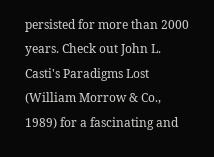persisted for more than 2000 years. Check out John L. Casti's Paradigms Lost (William Morrow & Co., 1989) for a fascinating and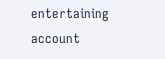entertaining account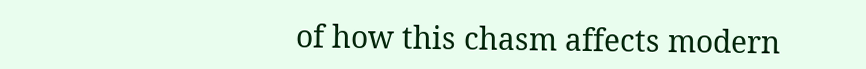of how this chasm affects modern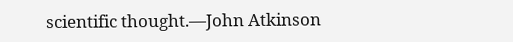scientific thought.—John Atkinson